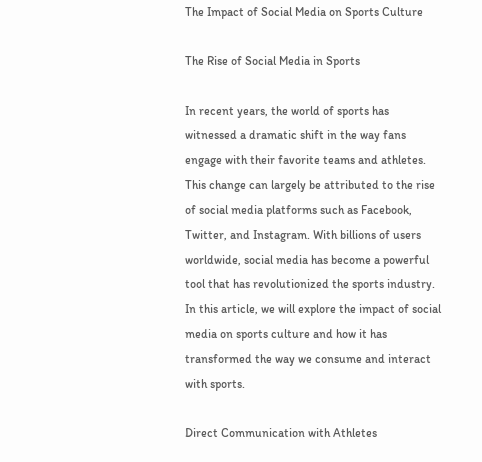The Impact of Social Media on Sports Culture

The Rise of Social Media in Sports

In recent years, the world of sports has witnessed a dramatic shift in the way fans engage with their favorite teams and athletes. This change can largely be attributed to the rise of social media platforms such as Facebook, Twitter, and Instagram. With billions of users worldwide, social media has become a powerful tool that has revolutionized the sports industry. In this article, we will explore the impact of social media on sports culture and how it has transformed the way we consume and interact with sports.

Direct Communication with Athletes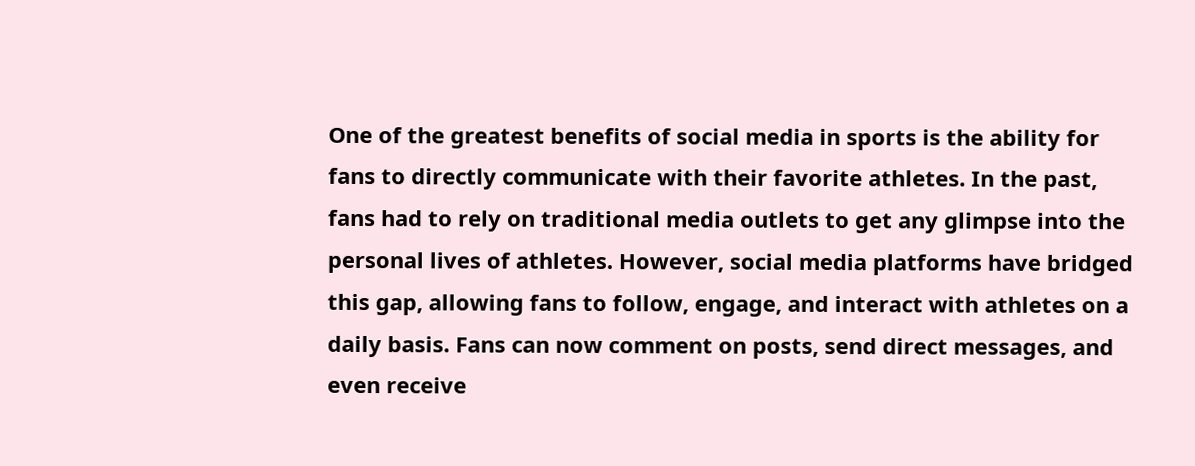One of the greatest benefits of social media in sports is the ability for fans to directly communicate with their favorite athletes. In the past, fans had to rely on traditional media outlets to get any glimpse into the personal lives of athletes. However, social media platforms have bridged this gap, allowing fans to follow, engage, and interact with athletes on a daily basis. Fans can now comment on posts, send direct messages, and even receive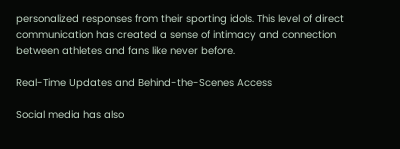personalized responses from their sporting idols. This level of direct communication has created a sense of intimacy and connection between athletes and fans like never before.

Real-Time Updates and Behind-the-Scenes Access

Social media has also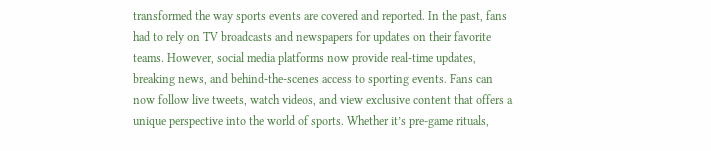transformed the way sports events are covered and reported. In the past, fans had to rely on TV broadcasts and newspapers for updates on their favorite teams. However, social media platforms now provide real-time updates, breaking news, and behind-the-scenes access to sporting events. Fans can now follow live tweets, watch videos, and view exclusive content that offers a unique perspective into the world of sports. Whether it’s pre-game rituals,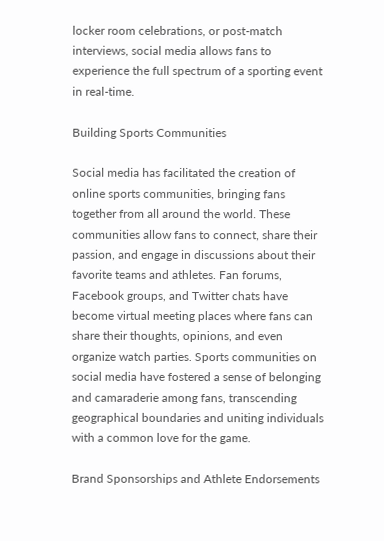locker room celebrations, or post-match interviews, social media allows fans to experience the full spectrum of a sporting event in real-time.

Building Sports Communities

Social media has facilitated the creation of online sports communities, bringing fans together from all around the world. These communities allow fans to connect, share their passion, and engage in discussions about their favorite teams and athletes. Fan forums, Facebook groups, and Twitter chats have become virtual meeting places where fans can share their thoughts, opinions, and even organize watch parties. Sports communities on social media have fostered a sense of belonging and camaraderie among fans, transcending geographical boundaries and uniting individuals with a common love for the game.

Brand Sponsorships and Athlete Endorsements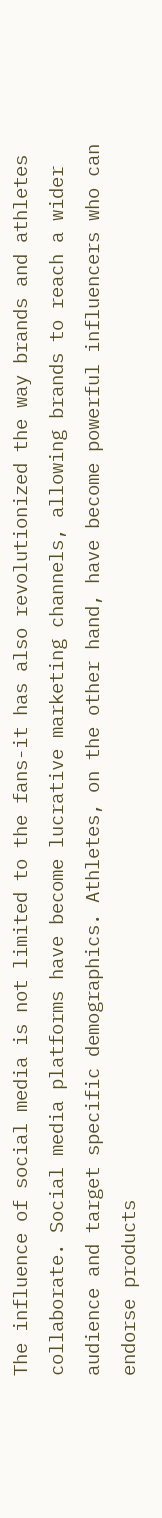The influence of social media is not limited to the fans-it has also revolutionized the way brands and athletes collaborate. Social media platforms have become lucrative marketing channels, allowing brands to reach a wider audience and target specific demographics. Athletes, on the other hand, have become powerful influencers who can endorse products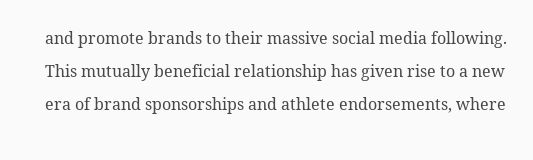and promote brands to their massive social media following. This mutually beneficial relationship has given rise to a new era of brand sponsorships and athlete endorsements, where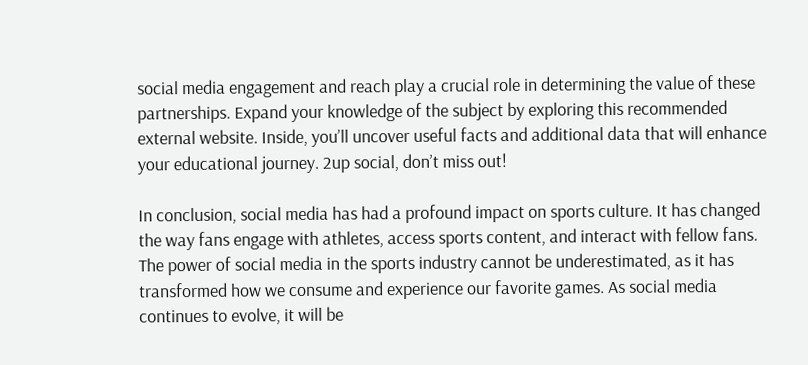social media engagement and reach play a crucial role in determining the value of these partnerships. Expand your knowledge of the subject by exploring this recommended external website. Inside, you’ll uncover useful facts and additional data that will enhance your educational journey. 2up social, don’t miss out!

In conclusion, social media has had a profound impact on sports culture. It has changed the way fans engage with athletes, access sports content, and interact with fellow fans. The power of social media in the sports industry cannot be underestimated, as it has transformed how we consume and experience our favorite games. As social media continues to evolve, it will be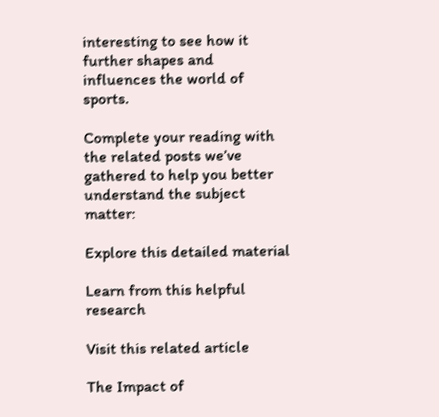interesting to see how it further shapes and influences the world of sports.

Complete your reading with the related posts we’ve gathered to help you better understand the subject matter:

Explore this detailed material

Learn from this helpful research

Visit this related article

The Impact of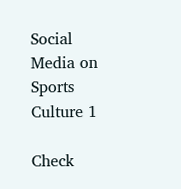Social Media on Sports Culture 1

Check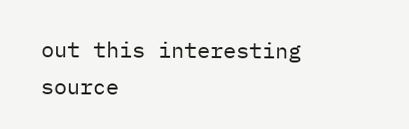out this interesting source